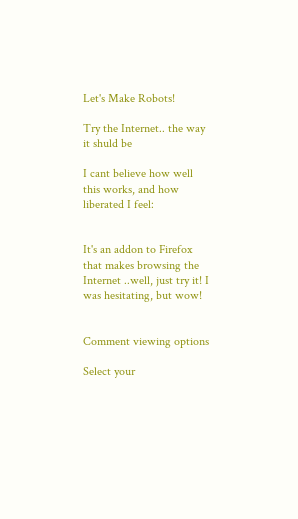Let's Make Robots!

Try the Internet.. the way it shuld be

I cant believe how well this works, and how liberated I feel:


It's an addon to Firefox that makes browsing the Internet ..well, just try it! I was hesitating, but wow!


Comment viewing options

Select your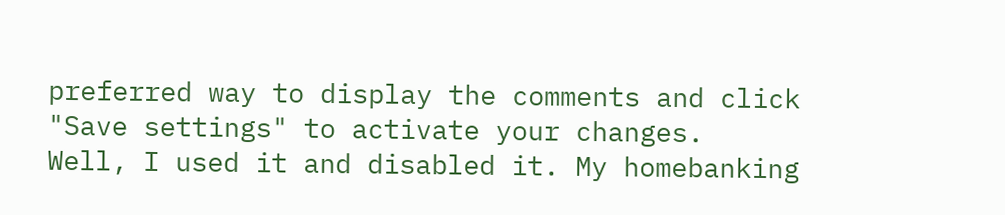preferred way to display the comments and click "Save settings" to activate your changes.
Well, I used it and disabled it. My homebanking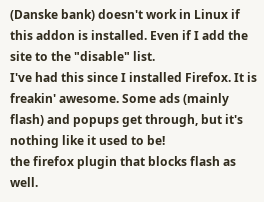(Danske bank) doesn't work in Linux if this addon is installed. Even if I add the site to the "disable" list.
I've had this since I installed Firefox. It is freakin' awesome. Some ads (mainly flash) and popups get through, but it's nothing like it used to be!
the firefox plugin that blocks flash as well.